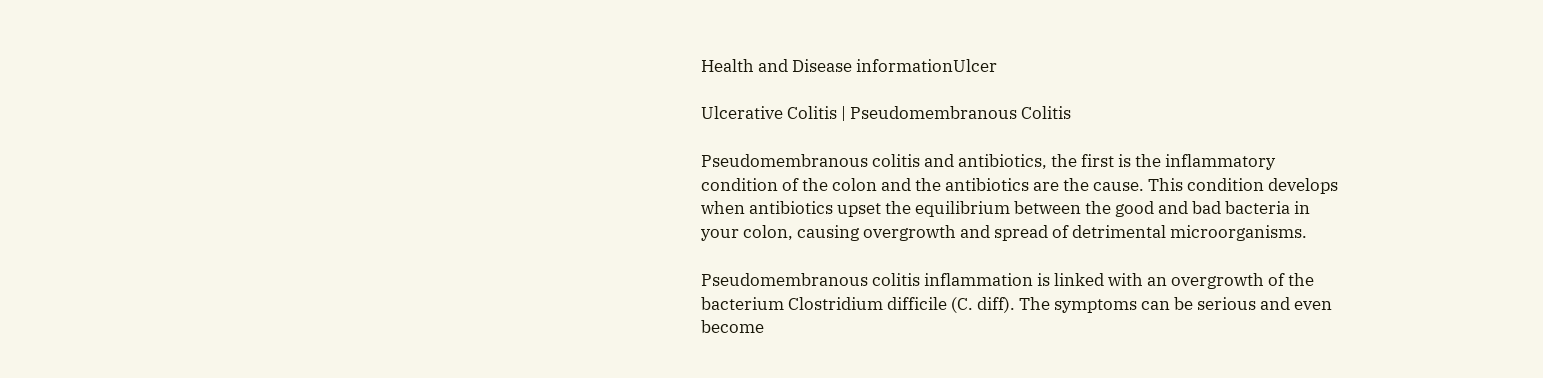Health and Disease informationUlcer

Ulcerative Colitis | Pseudomembranous Colitis

Pseudomembranous colitis and antibiotics, the first is the inflammatory condition of the colon and the antibiotics are the cause. This condition develops when antibiotics upset the equilibrium between the good and bad bacteria in your colon, causing overgrowth and spread of detrimental microorganisms.

Pseudomembranous colitis inflammation is linked with an overgrowth of the bacterium Clostridium difficile (C. diff). The symptoms can be serious and even become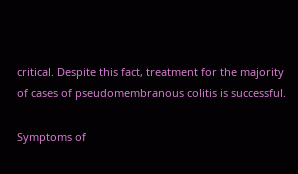critical. Despite this fact, treatment for the majority of cases of pseudomembranous colitis is successful.

Symptoms of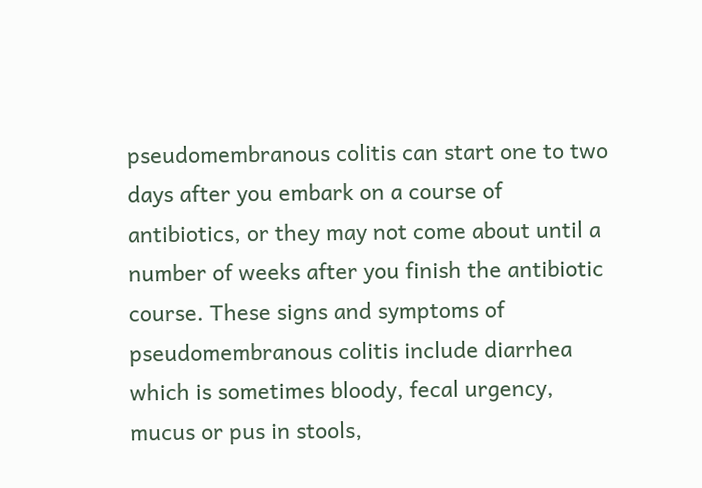pseudomembranous colitis can start one to two days after you embark on a course of antibiotics, or they may not come about until a number of weeks after you finish the antibiotic course. These signs and symptoms of pseudomembranous colitis include diarrhea which is sometimes bloody, fecal urgency, mucus or pus in stools,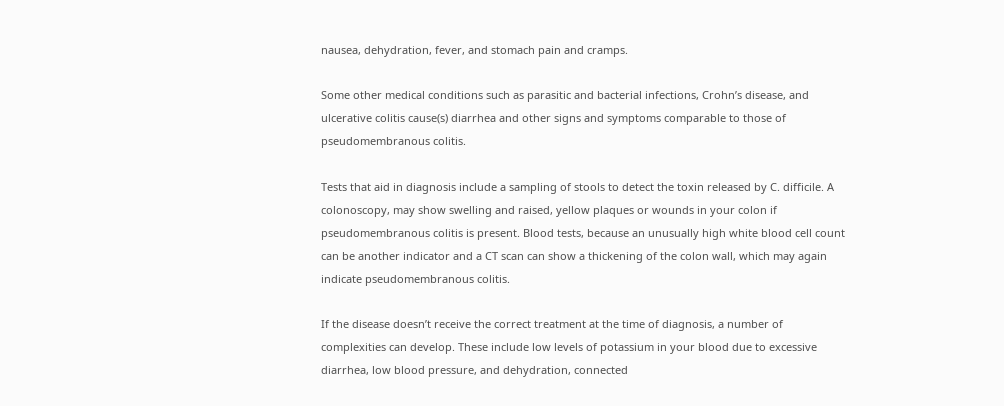nausea, dehydration, fever, and stomach pain and cramps.

Some other medical conditions such as parasitic and bacterial infections, Crohn’s disease, and ulcerative colitis cause(s) diarrhea and other signs and symptoms comparable to those of pseudomembranous colitis.

Tests that aid in diagnosis include a sampling of stools to detect the toxin released by C. difficile. A colonoscopy, may show swelling and raised, yellow plaques or wounds in your colon if pseudomembranous colitis is present. Blood tests, because an unusually high white blood cell count can be another indicator and a CT scan can show a thickening of the colon wall, which may again indicate pseudomembranous colitis.

If the disease doesn’t receive the correct treatment at the time of diagnosis, a number of complexities can develop. These include low levels of potassium in your blood due to excessive diarrhea, low blood pressure, and dehydration, connected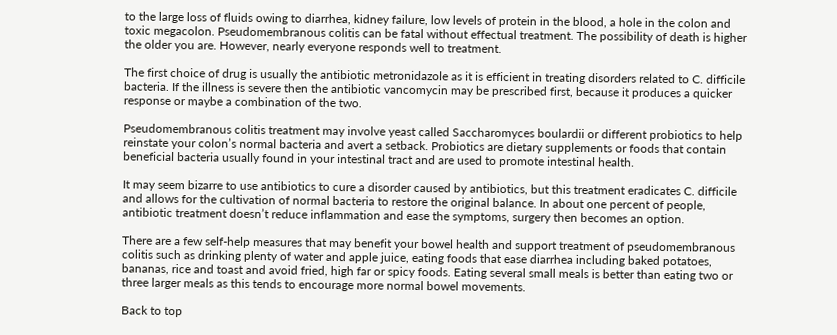to the large loss of fluids owing to diarrhea, kidney failure, low levels of protein in the blood, a hole in the colon and toxic megacolon. Pseudomembranous colitis can be fatal without effectual treatment. The possibility of death is higher the older you are. However, nearly everyone responds well to treatment.

The first choice of drug is usually the antibiotic metronidazole as it is efficient in treating disorders related to C. difficile bacteria. If the illness is severe then the antibiotic vancomycin may be prescribed first, because it produces a quicker response or maybe a combination of the two.

Pseudomembranous colitis treatment may involve yeast called Saccharomyces boulardii or different probiotics to help reinstate your colon’s normal bacteria and avert a setback. Probiotics are dietary supplements or foods that contain beneficial bacteria usually found in your intestinal tract and are used to promote intestinal health.

It may seem bizarre to use antibiotics to cure a disorder caused by antibiotics, but this treatment eradicates C. difficile and allows for the cultivation of normal bacteria to restore the original balance. In about one percent of people, antibiotic treatment doesn’t reduce inflammation and ease the symptoms, surgery then becomes an option.

There are a few self-help measures that may benefit your bowel health and support treatment of pseudomembranous colitis such as drinking plenty of water and apple juice, eating foods that ease diarrhea including baked potatoes, bananas, rice and toast and avoid fried, high far or spicy foods. Eating several small meals is better than eating two or three larger meals as this tends to encourage more normal bowel movements.

Back to top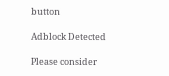button

Adblock Detected

Please consider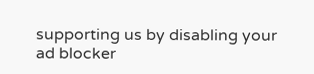supporting us by disabling your ad blocker